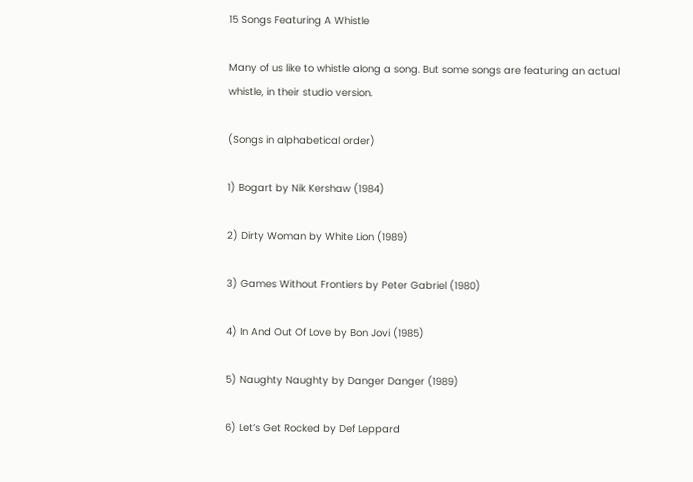15 Songs Featuring A Whistle

Many of us like to whistle along a song. But some songs are featuring an actual whistle, in their studio version.

(Songs in alphabetical order)

1) Bogart by Nik Kershaw (1984)

2) Dirty Woman by White Lion (1989)

3) Games Without Frontiers by Peter Gabriel (1980)

4) In And Out Of Love by Bon Jovi (1985)

5) Naughty Naughty by Danger Danger (1989)

6) Let’s Get Rocked by Def Leppard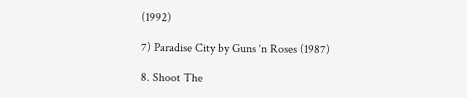(1992)

7) Paradise City by Guns ‘n Roses (1987)

8. Shoot The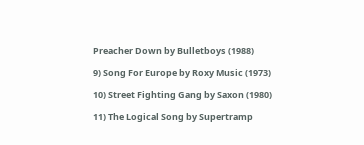Preacher Down by Bulletboys (1988)

9) Song For Europe by Roxy Music (1973)

10) Street Fighting Gang by Saxon (1980)

11) The Logical Song by Supertramp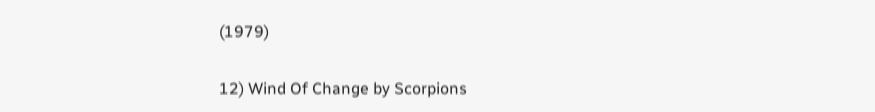(1979)

12) Wind Of Change by Scorpions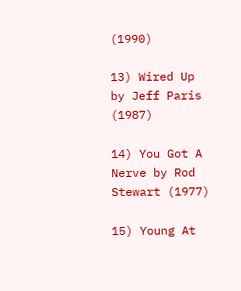(1990)

13) Wired Up by Jeff Paris (1987)

14) You Got A Nerve by Rod Stewart (1977)

15) Young At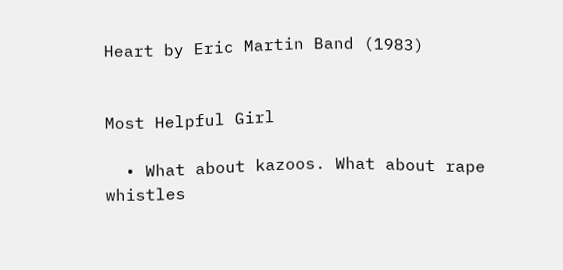Heart by Eric Martin Band (1983)


Most Helpful Girl

  • What about kazoos. What about rape whistles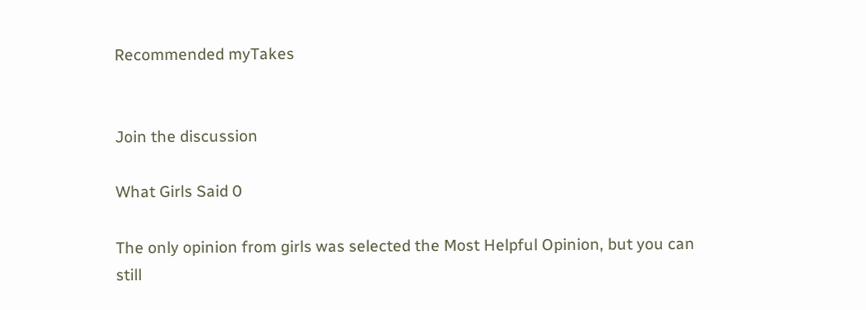Recommended myTakes


Join the discussion

What Girls Said 0

The only opinion from girls was selected the Most Helpful Opinion, but you can still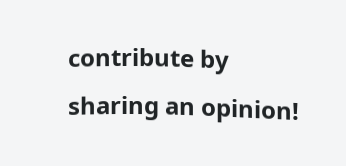contribute by sharing an opinion!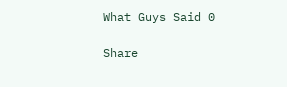What Guys Said 0

Share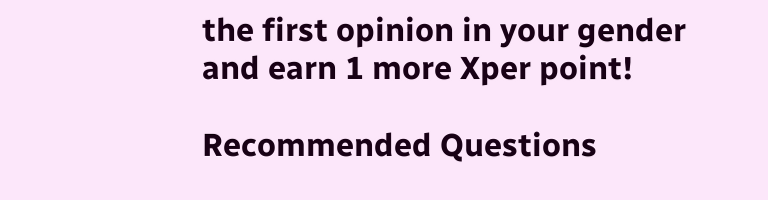the first opinion in your gender
and earn 1 more Xper point!

Recommended Questions